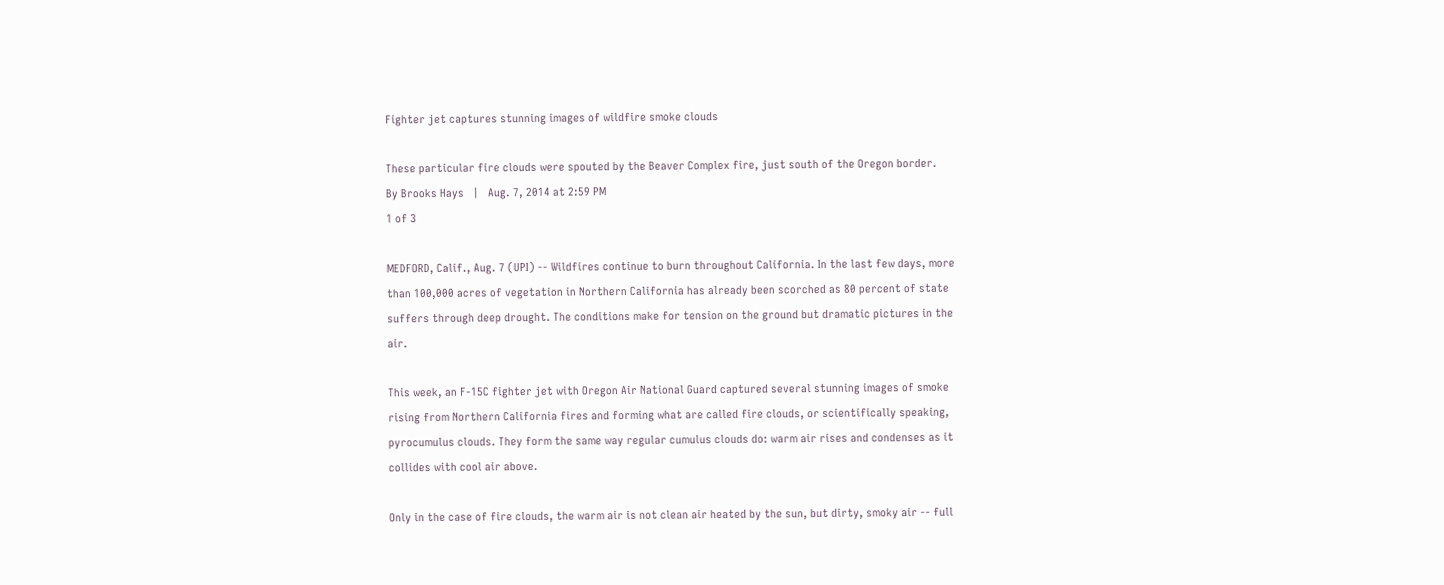Fighter jet captures stunning images of wildfire smoke clouds

These particular fire clouds were spouted by the Beaver Complex fire, just south of the Oregon border.
By Brooks Hays   |   Aug. 7, 2014 at 2:59 PM
1 of 3

MEDFORD, Calif., Aug. 7 (UPI) -- Wildfires continue to burn throughout California. In the last few days, more than 100,000 acres of vegetation in Northern California has already been scorched as 80 percent of state suffers through deep drought. The conditions make for tension on the ground but dramatic pictures in the air.

This week, an F-15C fighter jet with Oregon Air National Guard captured several stunning images of smoke rising from Northern California fires and forming what are called fire clouds, or scientifically speaking, pyrocumulus clouds. They form the same way regular cumulus clouds do: warm air rises and condenses as it collides with cool air above.

Only in the case of fire clouds, the warm air is not clean air heated by the sun, but dirty, smoky air -- full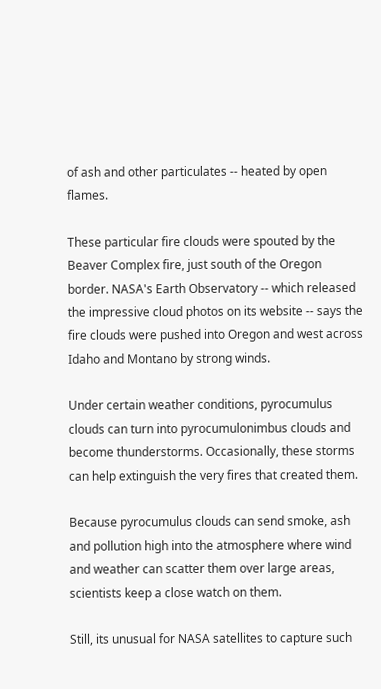of ash and other particulates -- heated by open flames.

These particular fire clouds were spouted by the Beaver Complex fire, just south of the Oregon border. NASA's Earth Observatory -- which released the impressive cloud photos on its website -- says the fire clouds were pushed into Oregon and west across Idaho and Montano by strong winds.

Under certain weather conditions, pyrocumulus clouds can turn into pyrocumulonimbus clouds and become thunderstorms. Occasionally, these storms can help extinguish the very fires that created them.

Because pyrocumulus clouds can send smoke, ash and pollution high into the atmosphere where wind and weather can scatter them over large areas, scientists keep a close watch on them.

Still, its unusual for NASA satellites to capture such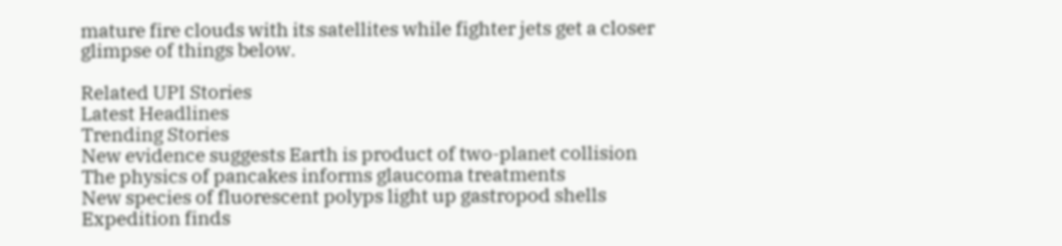mature fire clouds with its satellites while fighter jets get a closer glimpse of things below.

Related UPI Stories
Latest Headlines
Trending Stories
New evidence suggests Earth is product of two-planet collision
The physics of pancakes informs glaucoma treatments
New species of fluorescent polyps light up gastropod shells
Expedition finds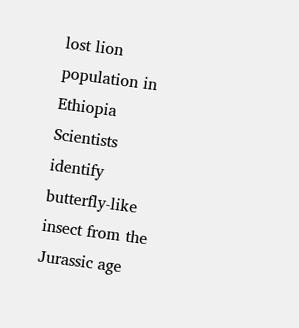lost lion population in Ethiopia
Scientists identify butterfly-like insect from the Jurassic age